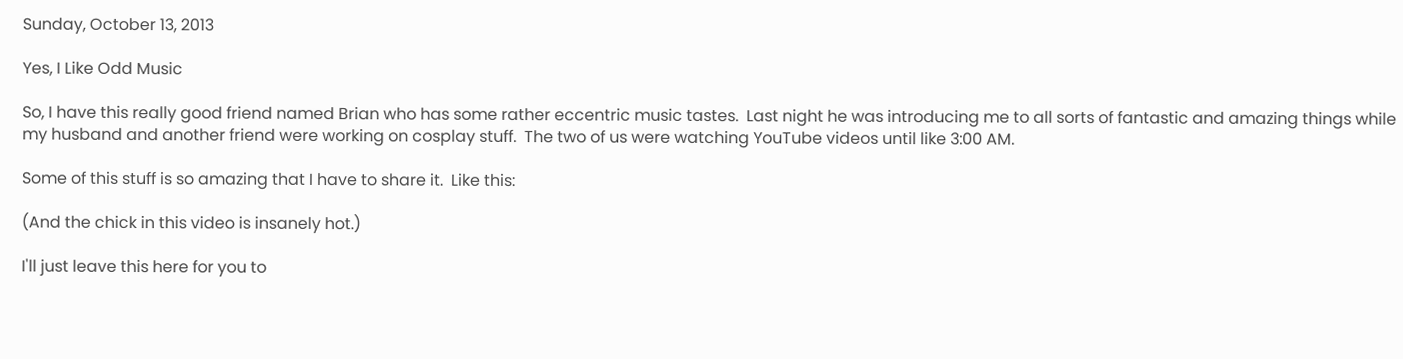Sunday, October 13, 2013

Yes, I Like Odd Music

So, I have this really good friend named Brian who has some rather eccentric music tastes.  Last night he was introducing me to all sorts of fantastic and amazing things while my husband and another friend were working on cosplay stuff.  The two of us were watching YouTube videos until like 3:00 AM.

Some of this stuff is so amazing that I have to share it.  Like this:

(And the chick in this video is insanely hot.)

I'll just leave this here for you to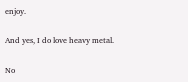enjoy.

And yes, I do love heavy metal.

No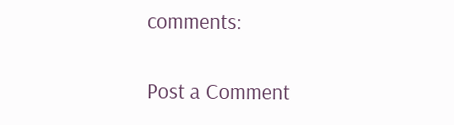comments:

Post a Comment